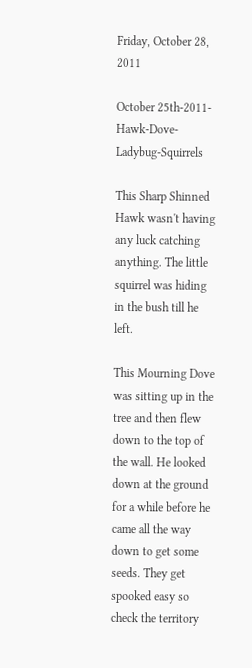Friday, October 28, 2011

October 25th-2011-Hawk-Dove-Ladybug-Squirrels

This Sharp Shinned Hawk wasn't having any luck catching anything. The little squirrel was hiding in the bush till he left.

This Mourning Dove was sitting up in the tree and then flew down to the top of the wall. He looked down at the ground for a while before he came all the way down to get some seeds. They get spooked easy so check the territory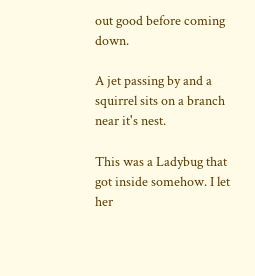out good before coming down.

A jet passing by and a squirrel sits on a branch near it's nest.

This was a Ladybug that got inside somehow. I let her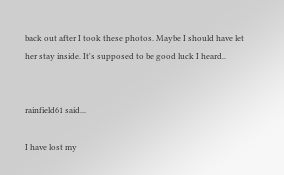back out after I took these photos. Maybe I should have let her stay inside. It's supposed to be good luck I heard..


rainfield61 said...

I have lost my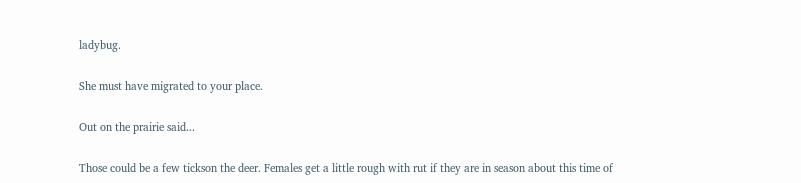ladybug.

She must have migrated to your place.

Out on the prairie said...

Those could be a few tickson the deer. Females get a little rough with rut if they are in season about this time of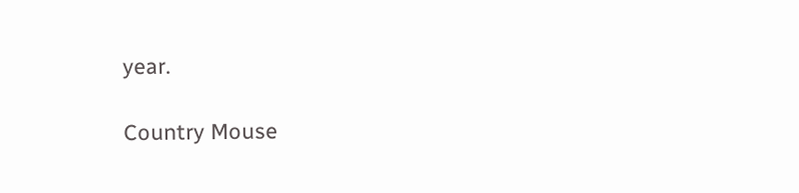year.

Country Mouse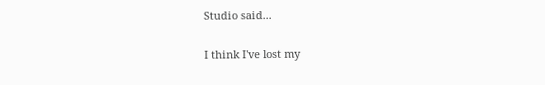Studio said...

I think I've lost my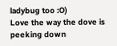ladybug too :O)
Love the way the dove is peeking down